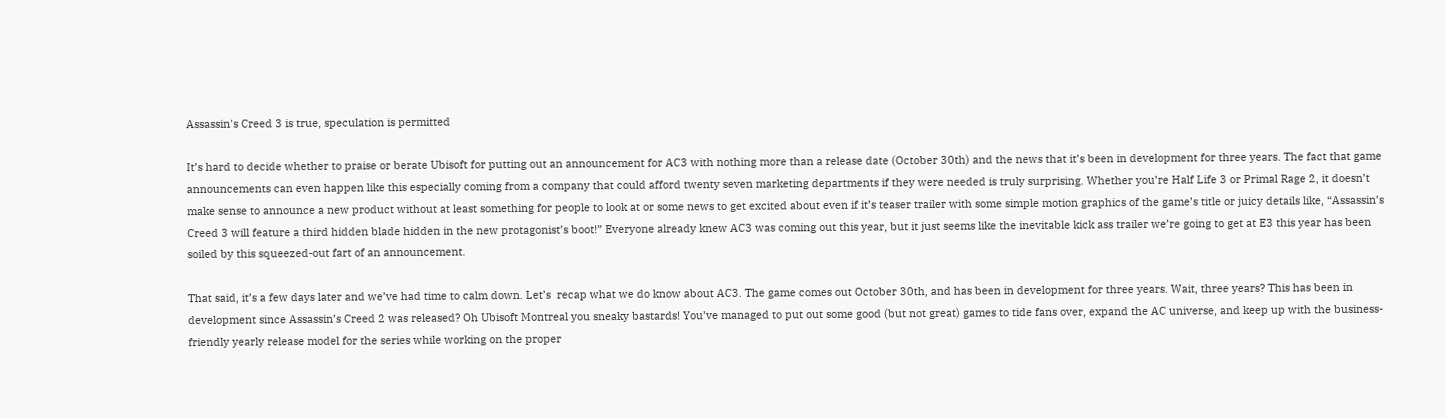Assassin's Creed 3 is true, speculation is permitted

It’s hard to decide whether to praise or berate Ubisoft for putting out an announcement for AC3 with nothing more than a release date (October 30th) and the news that it’s been in development for three years. The fact that game announcements can even happen like this especially coming from a company that could afford twenty seven marketing departments if they were needed is truly surprising. Whether you’re Half Life 3 or Primal Rage 2, it doesn’t make sense to announce a new product without at least something for people to look at or some news to get excited about even if it’s teaser trailer with some simple motion graphics of the game’s title or juicy details like, “Assassin’s Creed 3 will feature a third hidden blade hidden in the new protagonist’s boot!” Everyone already knew AC3 was coming out this year, but it just seems like the inevitable kick ass trailer we’re going to get at E3 this year has been soiled by this squeezed-out fart of an announcement.

That said, it’s a few days later and we’ve had time to calm down. Let’s  recap what we do know about AC3. The game comes out October 30th, and has been in development for three years. Wait, three years? This has been in development since Assassin’s Creed 2 was released? Oh Ubisoft Montreal you sneaky bastards! You’ve managed to put out some good (but not great) games to tide fans over, expand the AC universe, and keep up with the business-friendly yearly release model for the series while working on the proper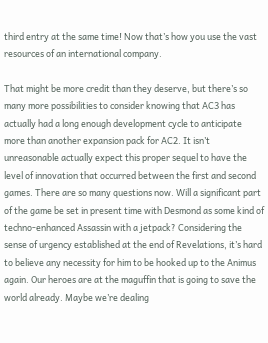third entry at the same time! Now that’s how you use the vast resources of an international company.

That might be more credit than they deserve, but there’s so many more possibilities to consider knowing that AC3 has actually had a long enough development cycle to anticipate more than another expansion pack for AC2. It isn’t unreasonable actually expect this proper sequel to have the level of innovation that occurred between the first and second games. There are so many questions now. Will a significant part of the game be set in present time with Desmond as some kind of techno-enhanced Assassin with a jetpack? Considering the sense of urgency established at the end of Revelations, it’s hard to believe any necessity for him to be hooked up to the Animus again. Our heroes are at the maguffin that is going to save the world already. Maybe we’re dealing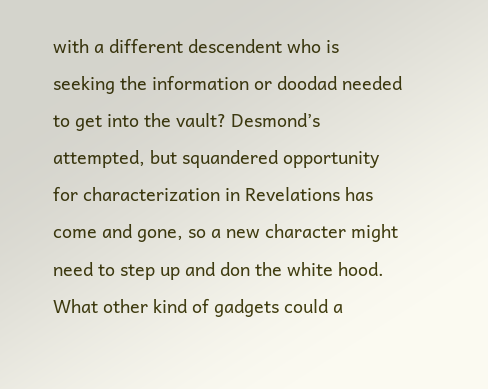with a different descendent who is seeking the information or doodad needed to get into the vault? Desmond’s attempted, but squandered opportunity for characterization in Revelations has come and gone, so a new character might need to step up and don the white hood. What other kind of gadgets could a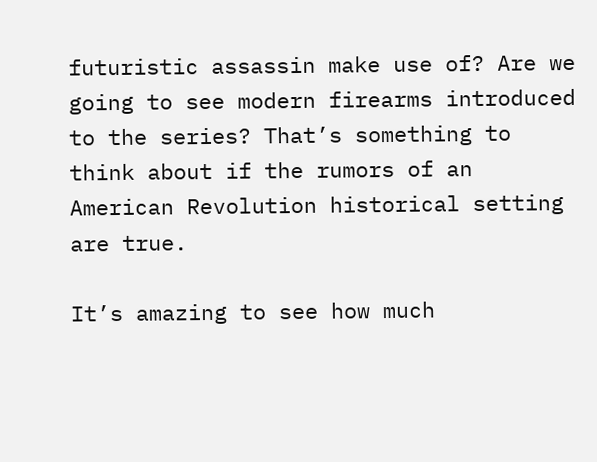futuristic assassin make use of? Are we going to see modern firearms introduced to the series? That’s something to think about if the rumors of an American Revolution historical setting are true.

It’s amazing to see how much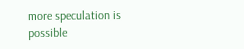more speculation is possible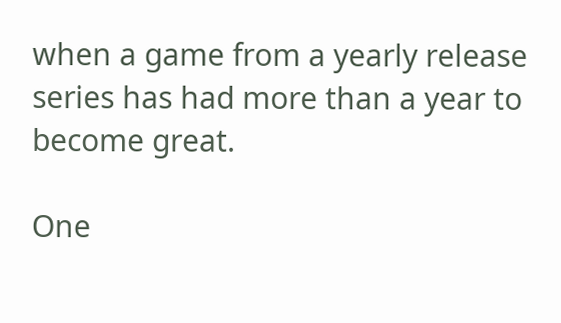when a game from a yearly release series has had more than a year to become great.

One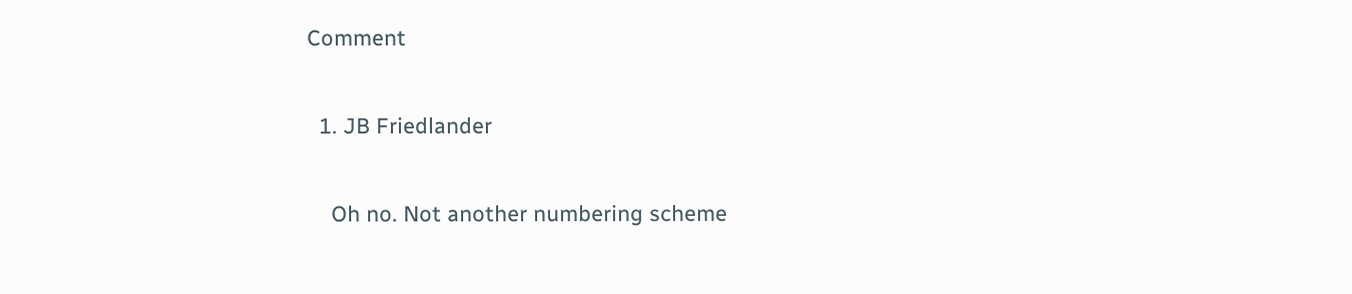Comment

  1. JB Friedlander

    Oh no. Not another numbering scheme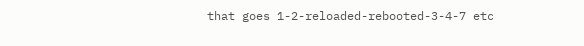that goes 1-2-reloaded-rebooted-3-4-7 etc